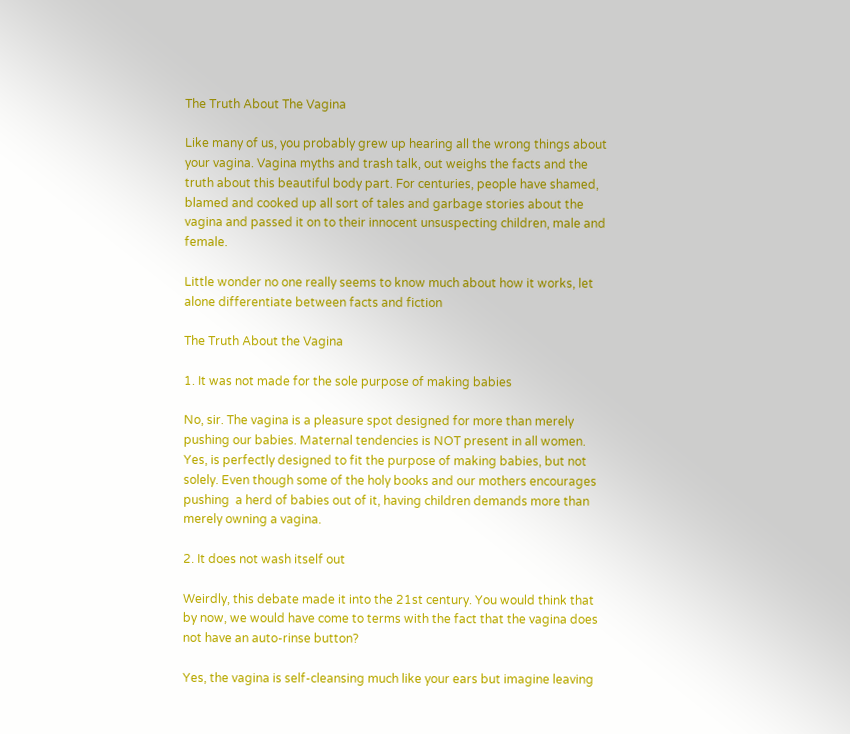The Truth About The Vagina

Like many of us, you probably grew up hearing all the wrong things about your vagina. Vagina myths and trash talk, out weighs the facts and the truth about this beautiful body part. For centuries, people have shamed, blamed and cooked up all sort of tales and garbage stories about the vagina and passed it on to their innocent unsuspecting children, male and female.

Little wonder no one really seems to know much about how it works, let alone differentiate between facts and fiction

The Truth About the Vagina

1. It was not made for the sole purpose of making babies

No, sir. The vagina is a pleasure spot designed for more than merely pushing our babies. Maternal tendencies is NOT present in all women. Yes, is perfectly designed to fit the purpose of making babies, but not solely. Even though some of the holy books and our mothers encourages pushing  a herd of babies out of it, having children demands more than merely owning a vagina.

2. It does not wash itself out

Weirdly, this debate made it into the 21st century. You would think that by now, we would have come to terms with the fact that the vagina does not have an auto-rinse button?

Yes, the vagina is self-cleansing much like your ears but imagine leaving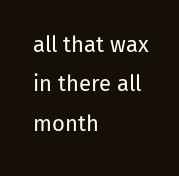all that wax in there all month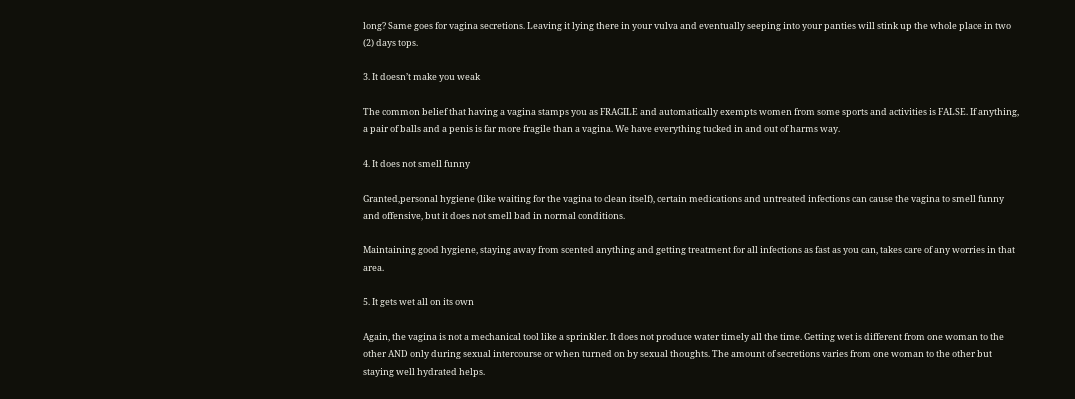long? Same goes for vagina secretions. Leaving it lying there in your vulva and eventually seeping into your panties will stink up the whole place in two (2) days tops.

3. It doesn’t make you weak

The common belief that having a vagina stamps you as FRAGILE and automatically exempts women from some sports and activities is FALSE. If anything, a pair of balls and a penis is far more fragile than a vagina. We have everything tucked in and out of harms way.

4. It does not smell funny

Granted,personal hygiene (like waiting for the vagina to clean itself), certain medications and untreated infections can cause the vagina to smell funny and offensive, but it does not smell bad in normal conditions.

Maintaining good hygiene, staying away from scented anything and getting treatment for all infections as fast as you can, takes care of any worries in that area.

5. It gets wet all on its own

Again, the vagina is not a mechanical tool like a sprinkler. It does not produce water timely all the time. Getting wet is different from one woman to the other AND only during sexual intercourse or when turned on by sexual thoughts. The amount of secretions varies from one woman to the other but staying well hydrated helps.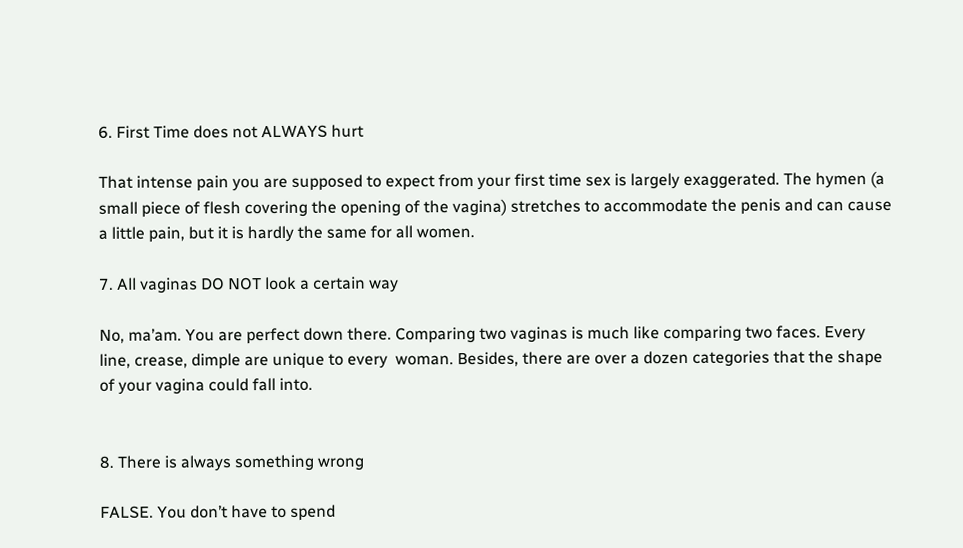6. First Time does not ALWAYS hurt

That intense pain you are supposed to expect from your first time sex is largely exaggerated. The hymen (a small piece of flesh covering the opening of the vagina) stretches to accommodate the penis and can cause a little pain, but it is hardly the same for all women.

7. All vaginas DO NOT look a certain way

No, ma’am. You are perfect down there. Comparing two vaginas is much like comparing two faces. Every line, crease, dimple are unique to every  woman. Besides, there are over a dozen categories that the shape of your vagina could fall into.


8. There is always something wrong

FALSE. You don’t have to spend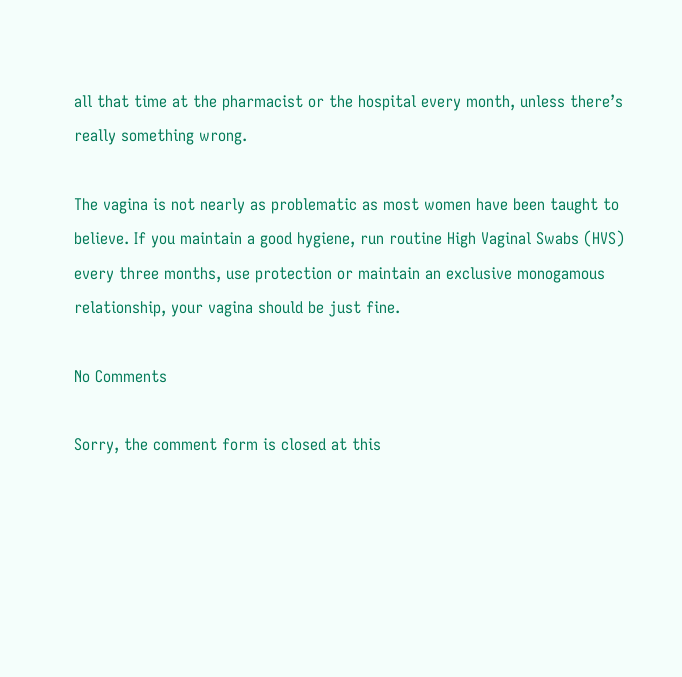all that time at the pharmacist or the hospital every month, unless there’s really something wrong.

The vagina is not nearly as problematic as most women have been taught to believe. If you maintain a good hygiene, run routine High Vaginal Swabs (HVS) every three months, use protection or maintain an exclusive monogamous relationship, your vagina should be just fine.

No Comments

Sorry, the comment form is closed at this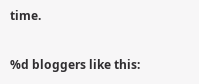time.

%d bloggers like this: